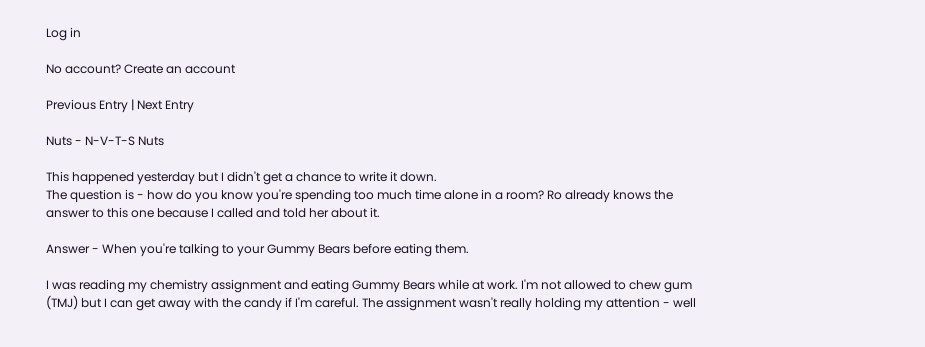Log in

No account? Create an account

Previous Entry | Next Entry

Nuts - N-V-T-S Nuts

This happened yesterday but I didn't get a chance to write it down.
The question is - how do you know you're spending too much time alone in a room? Ro already knows the answer to this one because I called and told her about it.

Answer - When you're talking to your Gummy Bears before eating them.

I was reading my chemistry assignment and eating Gummy Bears while at work. I'm not allowed to chew gum (TMJ) but I can get away with the candy if I'm careful. The assignment wasn't really holding my attention - well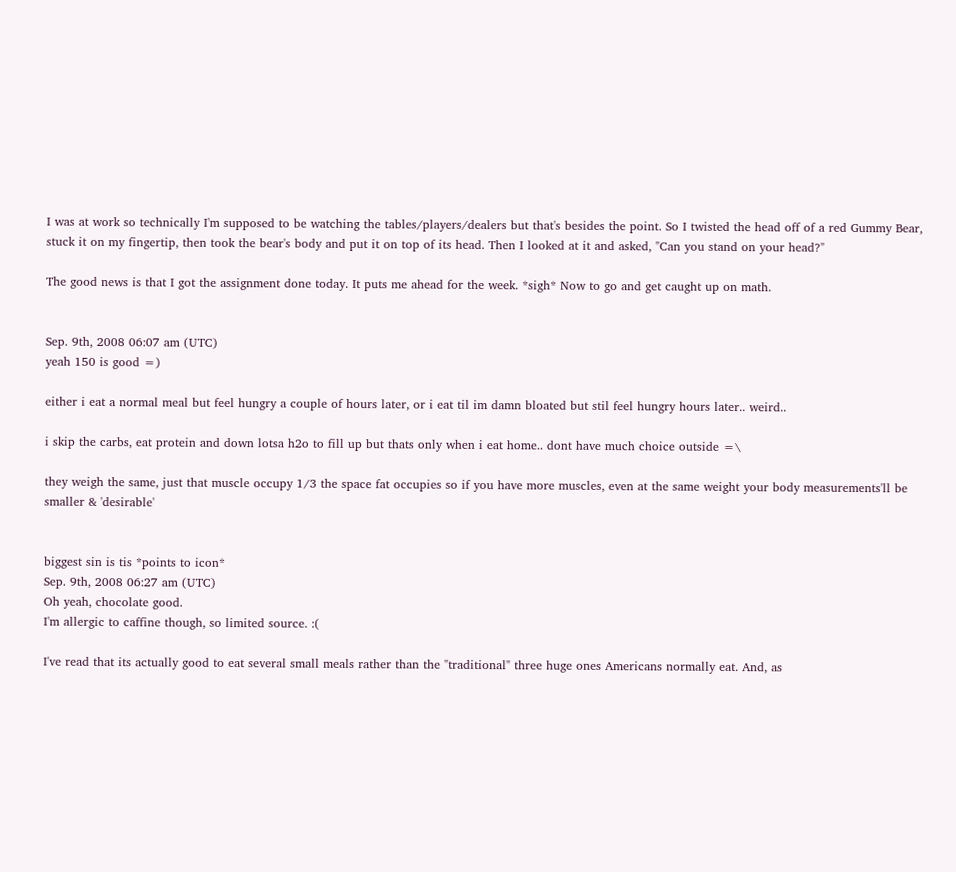I was at work so technically I'm supposed to be watching the tables/players/dealers but that's besides the point. So I twisted the head off of a red Gummy Bear, stuck it on my fingertip, then took the bear's body and put it on top of its head. Then I looked at it and asked, "Can you stand on your head?"

The good news is that I got the assignment done today. It puts me ahead for the week. *sigh* Now to go and get caught up on math.


Sep. 9th, 2008 06:07 am (UTC)
yeah 150 is good =)

either i eat a normal meal but feel hungry a couple of hours later, or i eat til im damn bloated but stil feel hungry hours later.. weird..

i skip the carbs, eat protein and down lotsa h2o to fill up but thats only when i eat home.. dont have much choice outside =\

they weigh the same, just that muscle occupy 1/3 the space fat occupies so if you have more muscles, even at the same weight your body measurements'll be smaller & 'desirable'


biggest sin is tis *points to icon*
Sep. 9th, 2008 06:27 am (UTC)
Oh yeah, chocolate good.
I'm allergic to caffine though, so limited source. :(

I've read that its actually good to eat several small meals rather than the "traditional" three huge ones Americans normally eat. And, as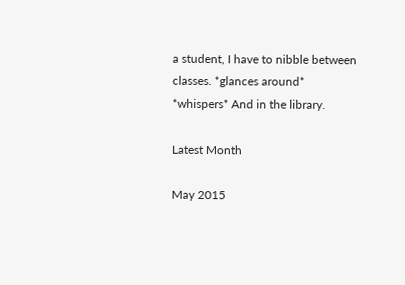a student, I have to nibble between classes. *glances around*
*whispers* And in the library.

Latest Month

May 2015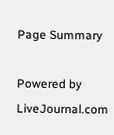Page Summary

Powered by LiveJournal.com